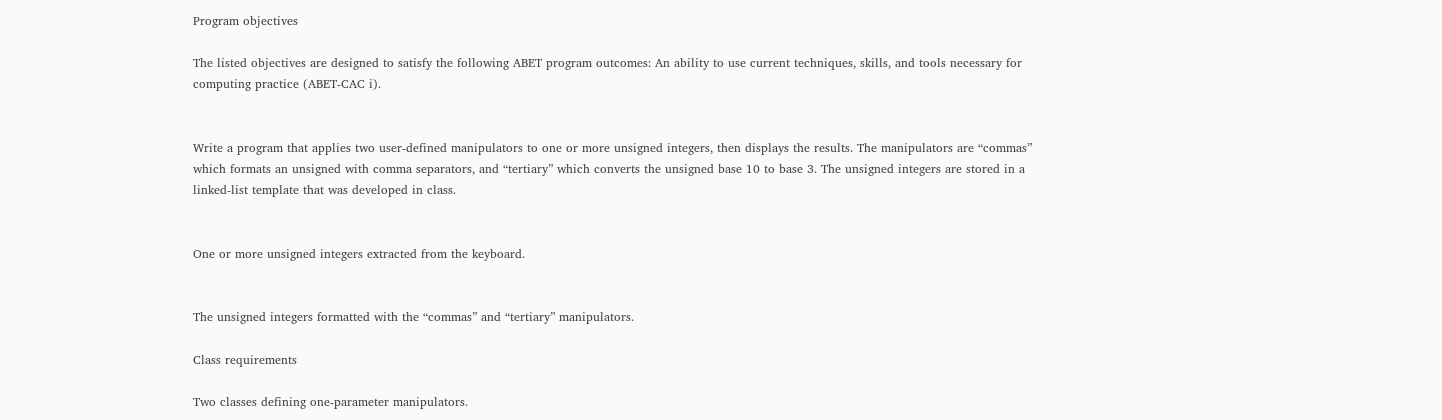Program objectives

The listed objectives are designed to satisfy the following ABET program outcomes: An ability to use current techniques, skills, and tools necessary for computing practice (ABET-CAC i).


Write a program that applies two user-defined manipulators to one or more unsigned integers, then displays the results. The manipulators are “commas” which formats an unsigned with comma separators, and “tertiary” which converts the unsigned base 10 to base 3. The unsigned integers are stored in a linked-list template that was developed in class.


One or more unsigned integers extracted from the keyboard.


The unsigned integers formatted with the “commas” and “tertiary” manipulators.

Class requirements

Two classes defining one-parameter manipulators.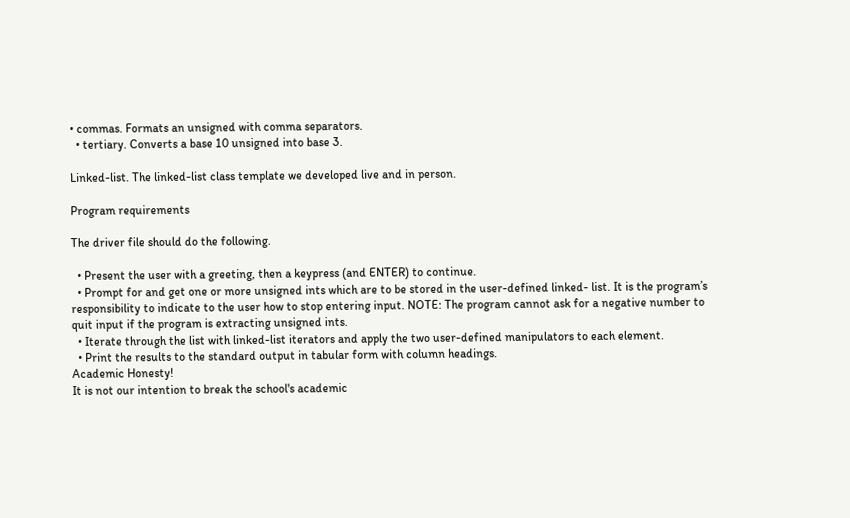• commas. Formats an unsigned with comma separators.
  • tertiary. Converts a base 10 unsigned into base 3.

Linked-list. The linked-list class template we developed live and in person.

Program requirements

The driver file should do the following.

  • Present the user with a greeting, then a keypress (and ENTER) to continue.
  • Prompt for and get one or more unsigned ints which are to be stored in the user-defined linked- list. It is the program’s responsibility to indicate to the user how to stop entering input. NOTE: The program cannot ask for a negative number to quit input if the program is extracting unsigned ints.
  • Iterate through the list with linked-list iterators and apply the two user-defined manipulators to each element.
  • Print the results to the standard output in tabular form with column headings.
Academic Honesty!
It is not our intention to break the school's academic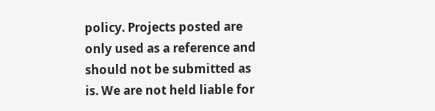policy. Projects posted are only used as a reference and should not be submitted as is. We are not held liable for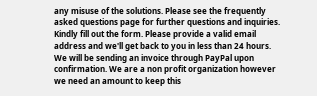any misuse of the solutions. Please see the frequently asked questions page for further questions and inquiries.
Kindly fill out the form. Please provide a valid email address and we'll get back to you in less than 24 hours. We will be sending an invoice through PayPal upon confirmation. We are a non profit organization however we need an amount to keep this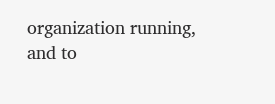organization running, and to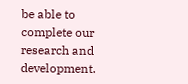be able to complete our research and development.